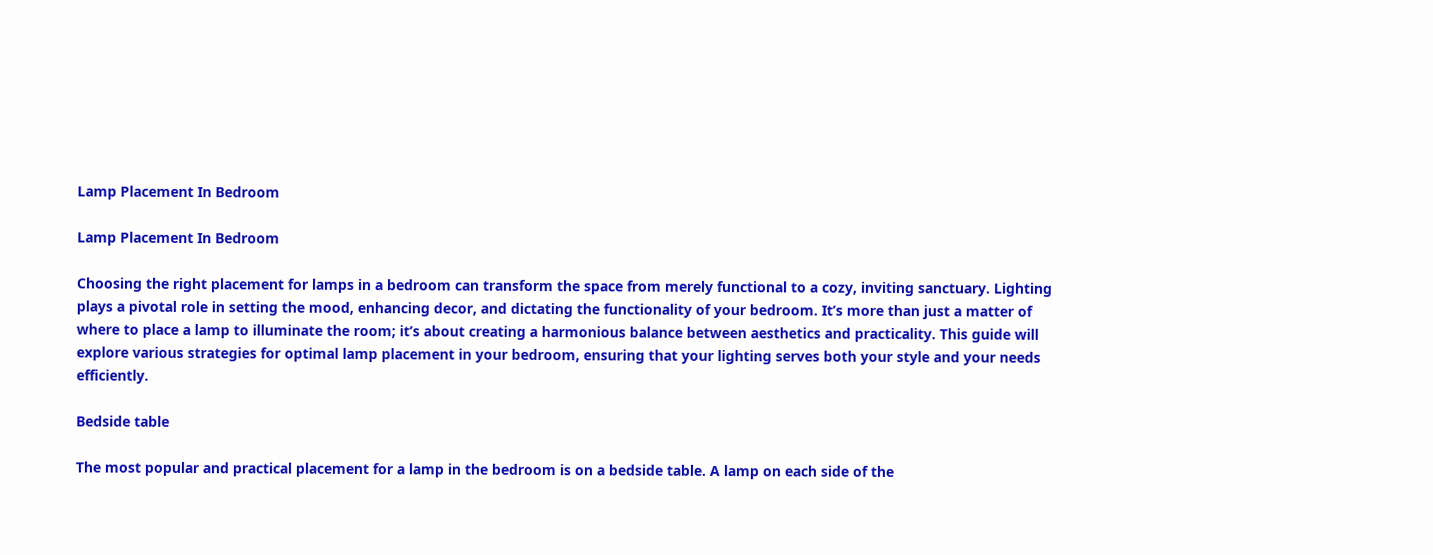Lamp Placement In Bedroom

Lamp Placement In Bedroom

Choosing the right placement for lamps in a bedroom can transform the space from merely functional to a cozy, inviting sanctuary. Lighting plays a pivotal role in setting the mood, enhancing decor, and dictating the functionality of your bedroom. It’s more than just a matter of where to place a lamp to illuminate the room; it’s about creating a harmonious balance between aesthetics and practicality. This guide will explore various strategies for optimal lamp placement in your bedroom, ensuring that your lighting serves both your style and your needs efficiently.

Bedside table

The most popular and practical placement for a lamp in the bedroom is on a bedside table. A lamp on each side of the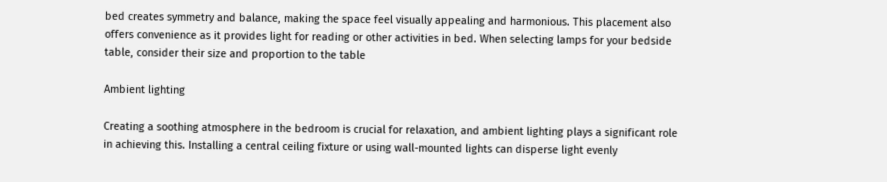bed creates symmetry and balance, making the space feel visually appealing and harmonious. This placement also offers convenience as it provides light for reading or other activities in bed. When selecting lamps for your bedside table, consider their size and proportion to the table

Ambient lighting

Creating a soothing atmosphere in the bedroom is crucial for relaxation, and ambient lighting plays a significant role in achieving this. Installing a central ceiling fixture or using wall-mounted lights can disperse light evenly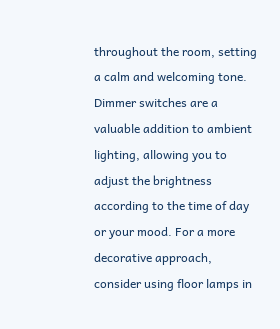throughout the room, setting a calm and welcoming tone. Dimmer switches are a valuable addition to ambient lighting, allowing you to adjust the brightness according to the time of day or your mood. For a more decorative approach, consider using floor lamps in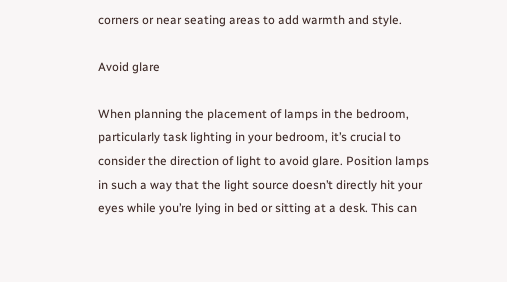corners or near seating areas to add warmth and style.

Avoid glare

When planning the placement of lamps in the bedroom, particularly task lighting in your bedroom, it’s crucial to consider the direction of light to avoid glare. Position lamps in such a way that the light source doesn’t directly hit your eyes while you’re lying in bed or sitting at a desk. This can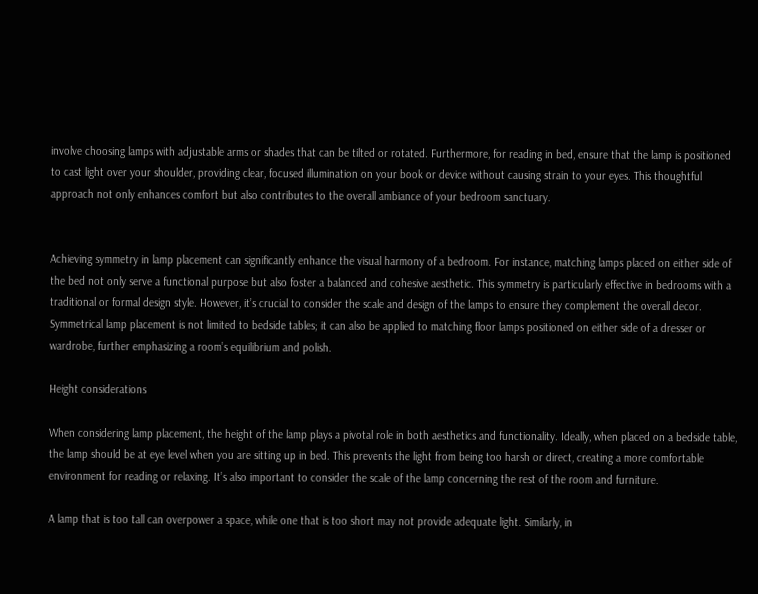involve choosing lamps with adjustable arms or shades that can be tilted or rotated. Furthermore, for reading in bed, ensure that the lamp is positioned to cast light over your shoulder, providing clear, focused illumination on your book or device without causing strain to your eyes. This thoughtful approach not only enhances comfort but also contributes to the overall ambiance of your bedroom sanctuary.


Achieving symmetry in lamp placement can significantly enhance the visual harmony of a bedroom. For instance, matching lamps placed on either side of the bed not only serve a functional purpose but also foster a balanced and cohesive aesthetic. This symmetry is particularly effective in bedrooms with a traditional or formal design style. However, it’s crucial to consider the scale and design of the lamps to ensure they complement the overall decor. Symmetrical lamp placement is not limited to bedside tables; it can also be applied to matching floor lamps positioned on either side of a dresser or wardrobe, further emphasizing a room’s equilibrium and polish.

Height considerations

When considering lamp placement, the height of the lamp plays a pivotal role in both aesthetics and functionality. Ideally, when placed on a bedside table, the lamp should be at eye level when you are sitting up in bed. This prevents the light from being too harsh or direct, creating a more comfortable environment for reading or relaxing. It’s also important to consider the scale of the lamp concerning the rest of the room and furniture.

A lamp that is too tall can overpower a space, while one that is too short may not provide adequate light. Similarly, in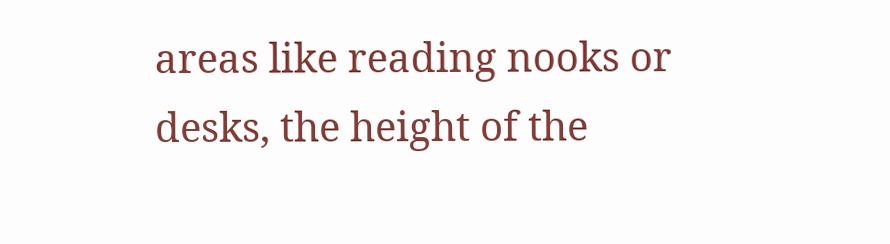areas like reading nooks or desks, the height of the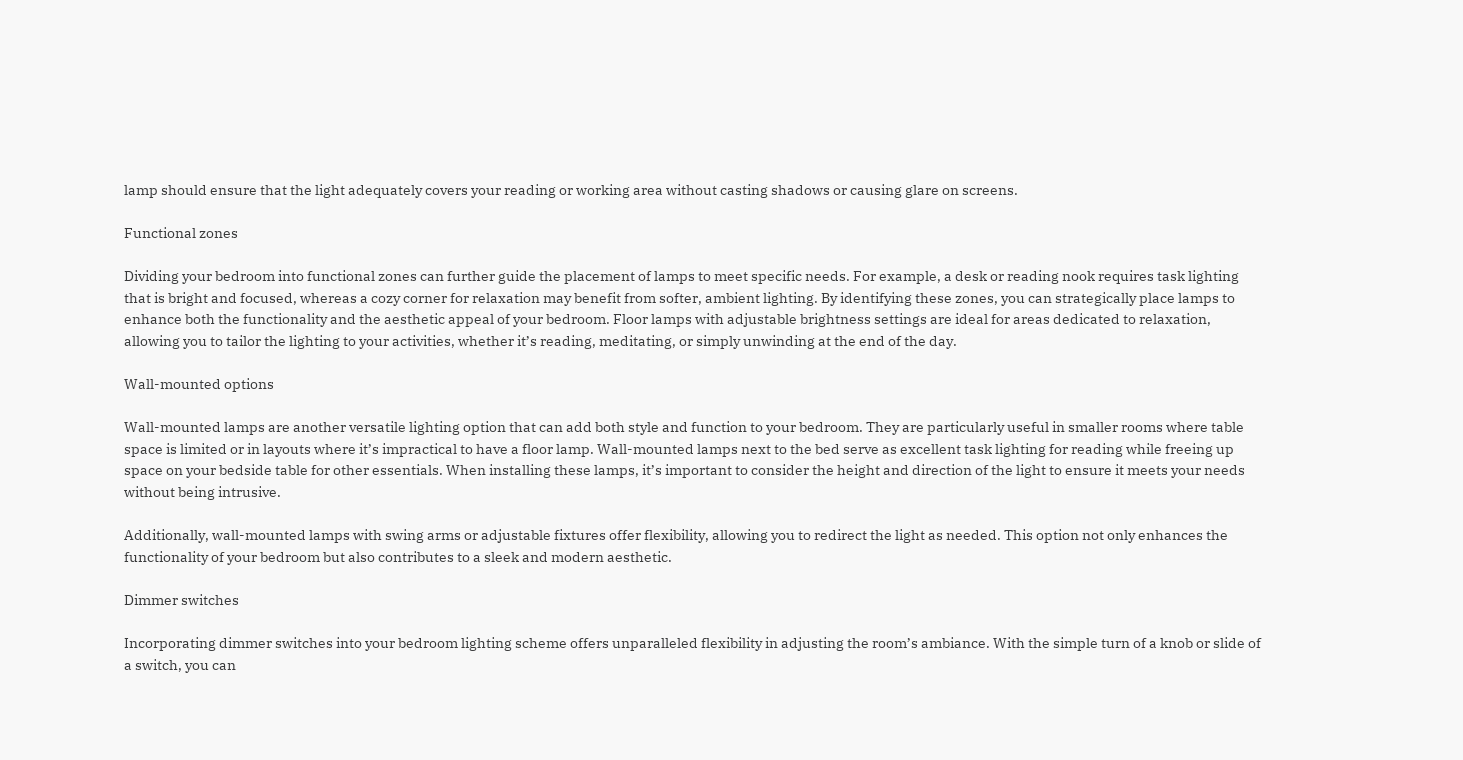lamp should ensure that the light adequately covers your reading or working area without casting shadows or causing glare on screens.

Functional zones

Dividing your bedroom into functional zones can further guide the placement of lamps to meet specific needs. For example, a desk or reading nook requires task lighting that is bright and focused, whereas a cozy corner for relaxation may benefit from softer, ambient lighting. By identifying these zones, you can strategically place lamps to enhance both the functionality and the aesthetic appeal of your bedroom. Floor lamps with adjustable brightness settings are ideal for areas dedicated to relaxation, allowing you to tailor the lighting to your activities, whether it’s reading, meditating, or simply unwinding at the end of the day.

Wall-mounted options

Wall-mounted lamps are another versatile lighting option that can add both style and function to your bedroom. They are particularly useful in smaller rooms where table space is limited or in layouts where it’s impractical to have a floor lamp. Wall-mounted lamps next to the bed serve as excellent task lighting for reading while freeing up space on your bedside table for other essentials. When installing these lamps, it’s important to consider the height and direction of the light to ensure it meets your needs without being intrusive.

Additionally, wall-mounted lamps with swing arms or adjustable fixtures offer flexibility, allowing you to redirect the light as needed. This option not only enhances the functionality of your bedroom but also contributes to a sleek and modern aesthetic.

Dimmer switches

Incorporating dimmer switches into your bedroom lighting scheme offers unparalleled flexibility in adjusting the room’s ambiance. With the simple turn of a knob or slide of a switch, you can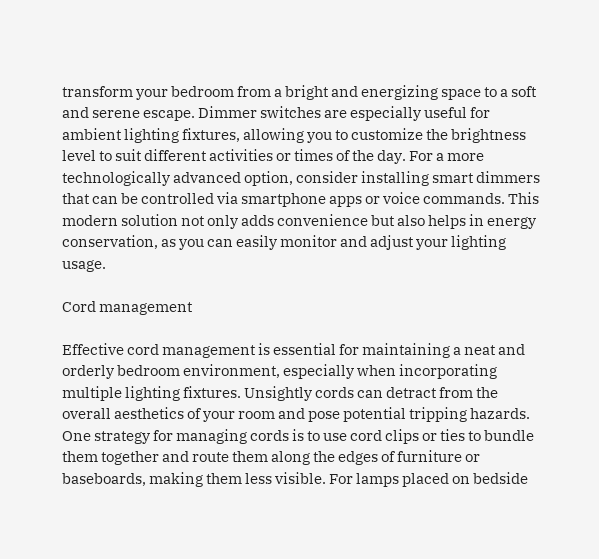transform your bedroom from a bright and energizing space to a soft and serene escape. Dimmer switches are especially useful for ambient lighting fixtures, allowing you to customize the brightness level to suit different activities or times of the day. For a more technologically advanced option, consider installing smart dimmers that can be controlled via smartphone apps or voice commands. This modern solution not only adds convenience but also helps in energy conservation, as you can easily monitor and adjust your lighting usage.

Cord management

Effective cord management is essential for maintaining a neat and orderly bedroom environment, especially when incorporating multiple lighting fixtures. Unsightly cords can detract from the overall aesthetics of your room and pose potential tripping hazards. One strategy for managing cords is to use cord clips or ties to bundle them together and route them along the edges of furniture or baseboards, making them less visible. For lamps placed on bedside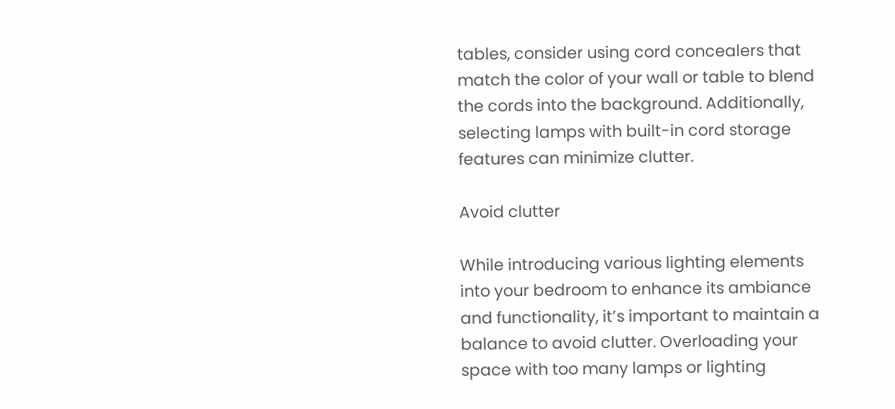tables, consider using cord concealers that match the color of your wall or table to blend the cords into the background. Additionally, selecting lamps with built-in cord storage features can minimize clutter.

Avoid clutter

While introducing various lighting elements into your bedroom to enhance its ambiance and functionality, it’s important to maintain a balance to avoid clutter. Overloading your space with too many lamps or lighting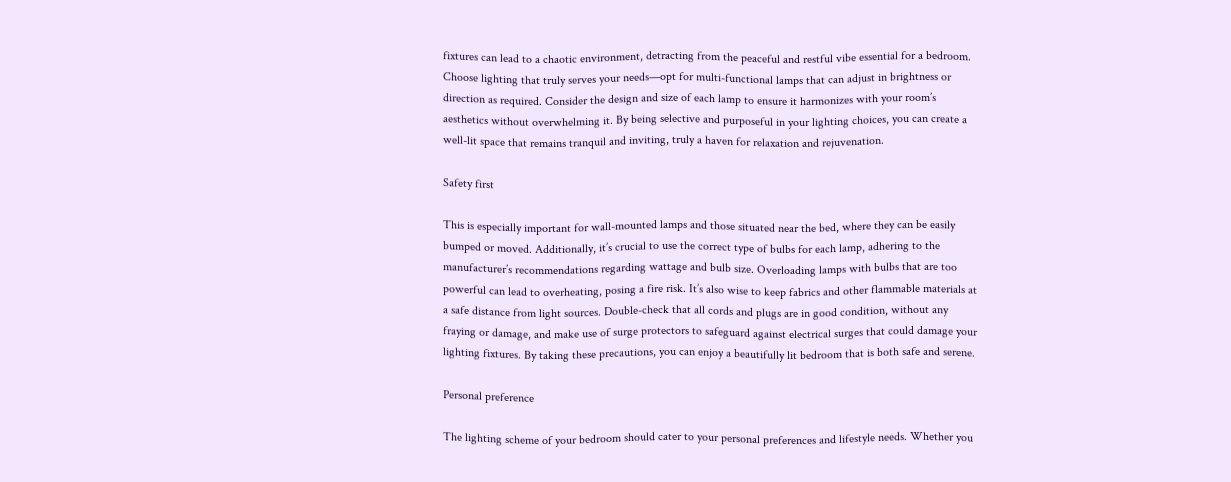fixtures can lead to a chaotic environment, detracting from the peaceful and restful vibe essential for a bedroom. Choose lighting that truly serves your needs—opt for multi-functional lamps that can adjust in brightness or direction as required. Consider the design and size of each lamp to ensure it harmonizes with your room’s aesthetics without overwhelming it. By being selective and purposeful in your lighting choices, you can create a well-lit space that remains tranquil and inviting, truly a haven for relaxation and rejuvenation.

Safety first

This is especially important for wall-mounted lamps and those situated near the bed, where they can be easily bumped or moved. Additionally, it’s crucial to use the correct type of bulbs for each lamp, adhering to the manufacturer’s recommendations regarding wattage and bulb size. Overloading lamps with bulbs that are too powerful can lead to overheating, posing a fire risk. It’s also wise to keep fabrics and other flammable materials at a safe distance from light sources. Double-check that all cords and plugs are in good condition, without any fraying or damage, and make use of surge protectors to safeguard against electrical surges that could damage your lighting fixtures. By taking these precautions, you can enjoy a beautifully lit bedroom that is both safe and serene.

Personal preference

The lighting scheme of your bedroom should cater to your personal preferences and lifestyle needs. Whether you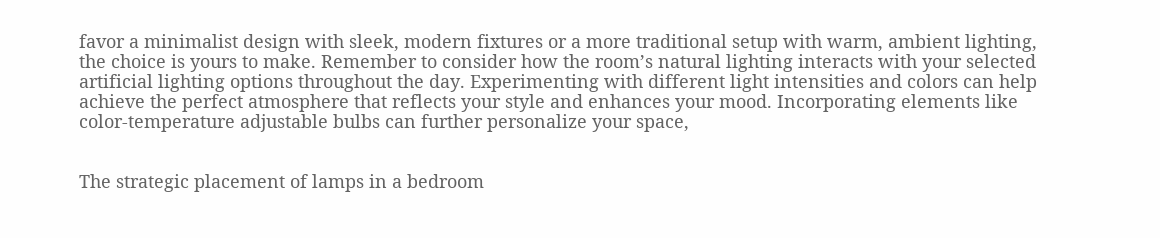favor a minimalist design with sleek, modern fixtures or a more traditional setup with warm, ambient lighting, the choice is yours to make. Remember to consider how the room’s natural lighting interacts with your selected artificial lighting options throughout the day. Experimenting with different light intensities and colors can help achieve the perfect atmosphere that reflects your style and enhances your mood. Incorporating elements like color-temperature adjustable bulbs can further personalize your space,


The strategic placement of lamps in a bedroom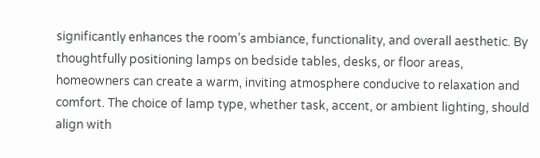significantly enhances the room’s ambiance, functionality, and overall aesthetic. By thoughtfully positioning lamps on bedside tables, desks, or floor areas, homeowners can create a warm, inviting atmosphere conducive to relaxation and comfort. The choice of lamp type, whether task, accent, or ambient lighting, should align with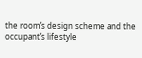the room’s design scheme and the occupant’s lifestyle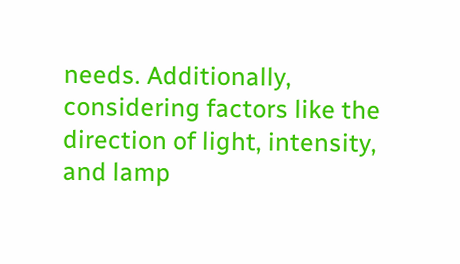needs. Additionally, considering factors like the direction of light, intensity, and lamp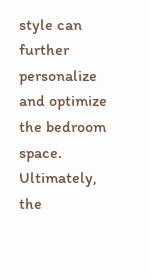style can further personalize and optimize the bedroom space. Ultimately, the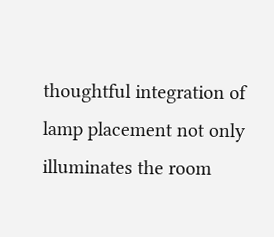thoughtful integration of lamp placement not only illuminates the room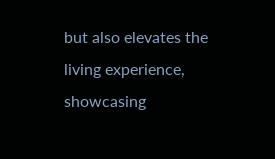but also elevates the living experience, showcasing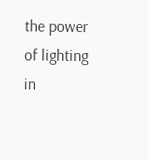the power of lighting in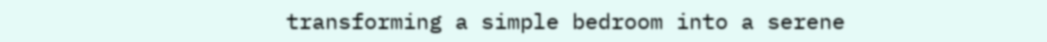transforming a simple bedroom into a serene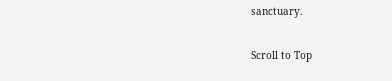sanctuary.

Scroll to Top